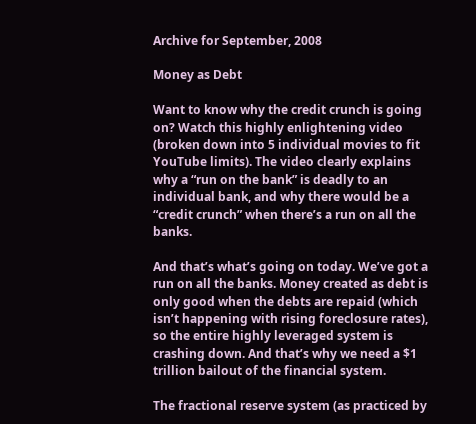Archive for September, 2008

Money as Debt

Want to know why the credit crunch is going on? Watch this highly enlightening video (broken down into 5 individual movies to fit YouTube limits). The video clearly explains why a “run on the bank” is deadly to an individual bank, and why there would be a “credit crunch” when there’s a run on all the banks.

And that’s what’s going on today. We’ve got a run on all the banks. Money created as debt is only good when the debts are repaid (which isn’t happening with rising foreclosure rates), so the entire highly leveraged system is crashing down. And that’s why we need a $1 trillion bailout of the financial system.

The fractional reserve system (as practiced by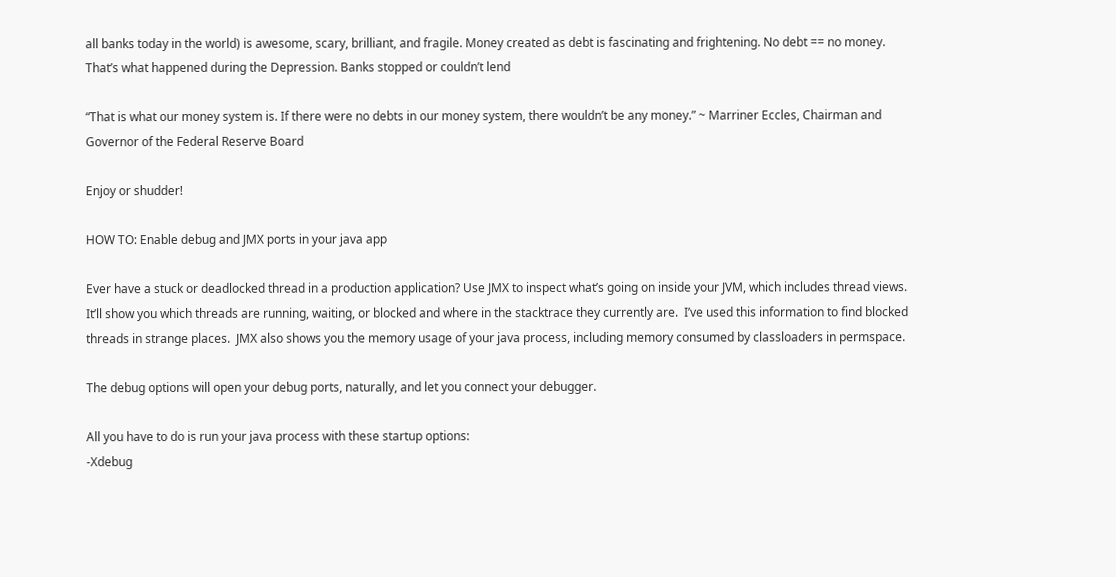all banks today in the world) is awesome, scary, brilliant, and fragile. Money created as debt is fascinating and frightening. No debt == no money. That’s what happened during the Depression. Banks stopped or couldn’t lend

“That is what our money system is. If there were no debts in our money system, there wouldn’t be any money.” ~ Marriner Eccles, Chairman and Governor of the Federal Reserve Board

Enjoy or shudder!

HOW TO: Enable debug and JMX ports in your java app

Ever have a stuck or deadlocked thread in a production application? Use JMX to inspect what’s going on inside your JVM, which includes thread views.  It’ll show you which threads are running, waiting, or blocked and where in the stacktrace they currently are.  I’ve used this information to find blocked threads in strange places.  JMX also shows you the memory usage of your java process, including memory consumed by classloaders in permspace.

The debug options will open your debug ports, naturally, and let you connect your debugger.

All you have to do is run your java process with these startup options:
-Xdebug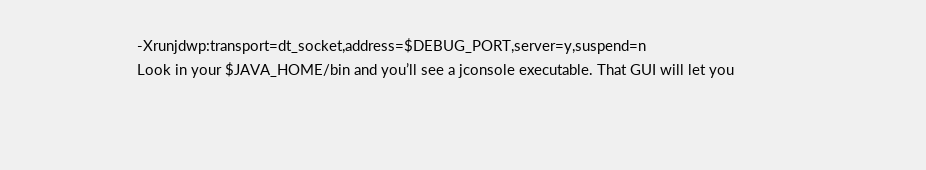-Xrunjdwp:transport=dt_socket,address=$DEBUG_PORT,server=y,suspend=n
Look in your $JAVA_HOME/bin and you’ll see a jconsole executable. That GUI will let you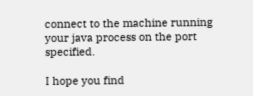connect to the machine running your java process on the port specified.

I hope you find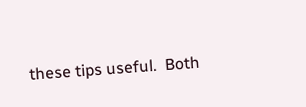these tips useful.  Both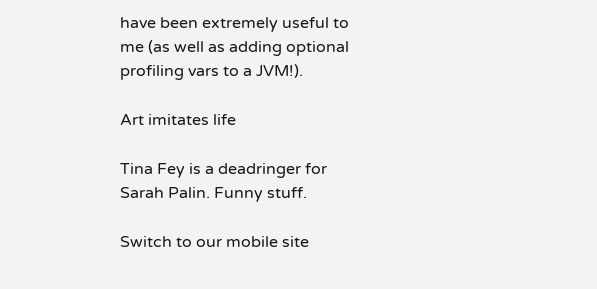have been extremely useful to me (as well as adding optional profiling vars to a JVM!).

Art imitates life

Tina Fey is a deadringer for Sarah Palin. Funny stuff.

Switch to our mobile site